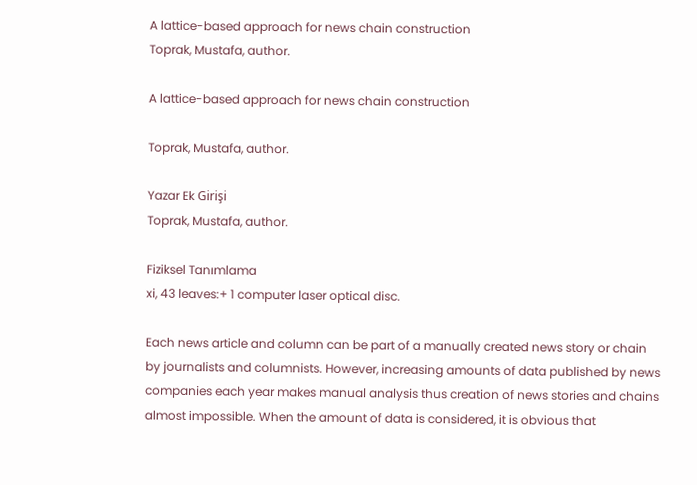A lattice-based approach for news chain construction
Toprak, Mustafa, author.

A lattice-based approach for news chain construction

Toprak, Mustafa, author.

Yazar Ek Girişi
Toprak, Mustafa, author.

Fiziksel Tanımlama
xi, 43 leaves:+ 1 computer laser optical disc.

Each news article and column can be part of a manually created news story or chain by journalists and columnists. However, increasing amounts of data published by news companies each year makes manual analysis thus creation of news stories and chains almost impossible. When the amount of data is considered, it is obvious that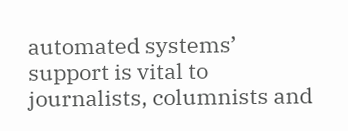automated systems’ support is vital to journalists, columnists and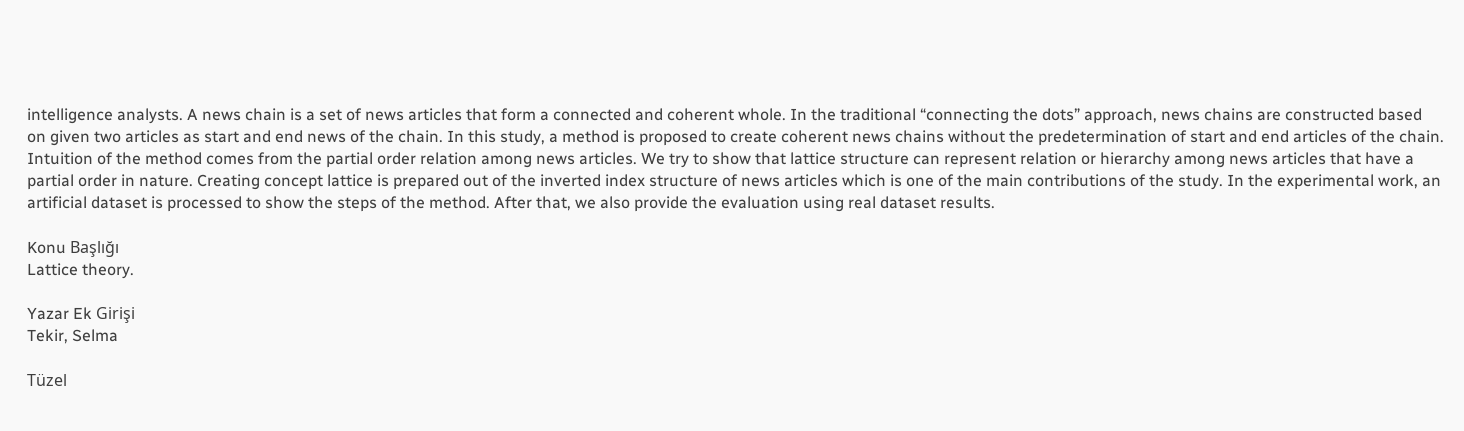intelligence analysts. A news chain is a set of news articles that form a connected and coherent whole. In the traditional “connecting the dots” approach, news chains are constructed based on given two articles as start and end news of the chain. In this study, a method is proposed to create coherent news chains without the predetermination of start and end articles of the chain. Intuition of the method comes from the partial order relation among news articles. We try to show that lattice structure can represent relation or hierarchy among news articles that have a partial order in nature. Creating concept lattice is prepared out of the inverted index structure of news articles which is one of the main contributions of the study. In the experimental work, an artificial dataset is processed to show the steps of the method. After that, we also provide the evaluation using real dataset results.

Konu Başlığı
Lattice theory.

Yazar Ek Girişi
Tekir, Selma

Tüzel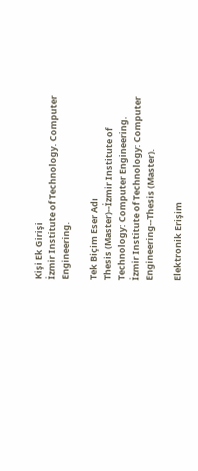Kişi Ek Girişi
İzmir Institute of Technology. Computer Engineering.

Tek Biçim Eser Adı
Thesis (Master)--İzmir Institute of Technology: Computer Engineering.
İzmir Institute of Technology: Computer Engineering--Thesis (Master).

Elektronik Erişim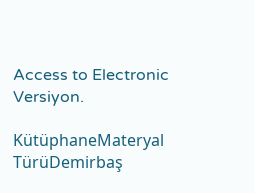Access to Electronic Versiyon.

KütüphaneMateryal TürüDemirbaş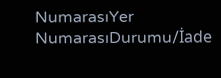NumarasıYer NumarasıDurumu/İade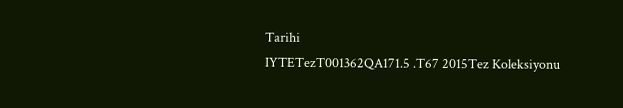Tarihi
IYTETezT001362QA171.5 .T67 2015Tez Koleksiyonu